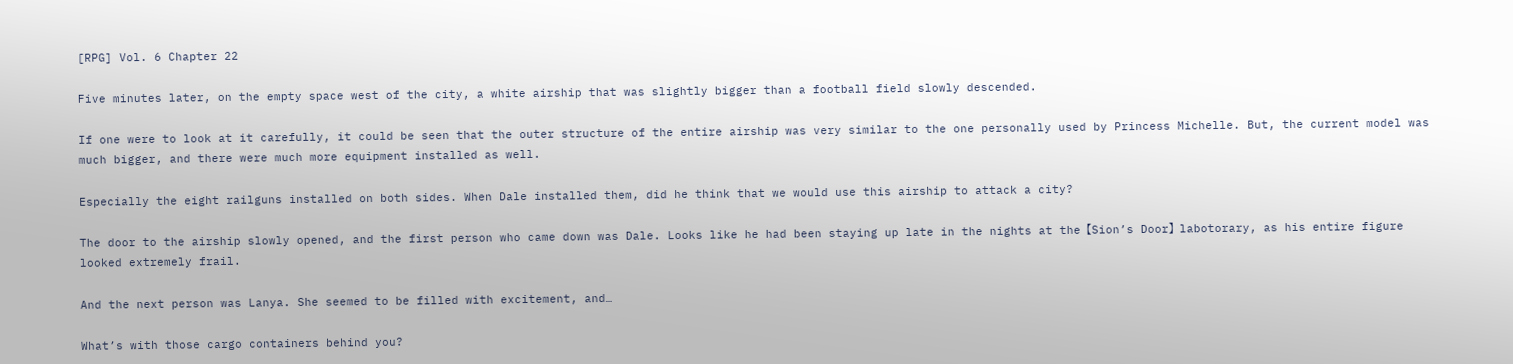[RPG] Vol. 6 Chapter 22

Five minutes later, on the empty space west of the city, a white airship that was slightly bigger than a football field slowly descended.

If one were to look at it carefully, it could be seen that the outer structure of the entire airship was very similar to the one personally used by Princess Michelle. But, the current model was much bigger, and there were much more equipment installed as well.

Especially the eight railguns installed on both sides. When Dale installed them, did he think that we would use this airship to attack a city?

The door to the airship slowly opened, and the first person who came down was Dale. Looks like he had been staying up late in the nights at the【Sion’s Door】labotorary, as his entire figure looked extremely frail.

And the next person was Lanya. She seemed to be filled with excitement, and…

What’s with those cargo containers behind you?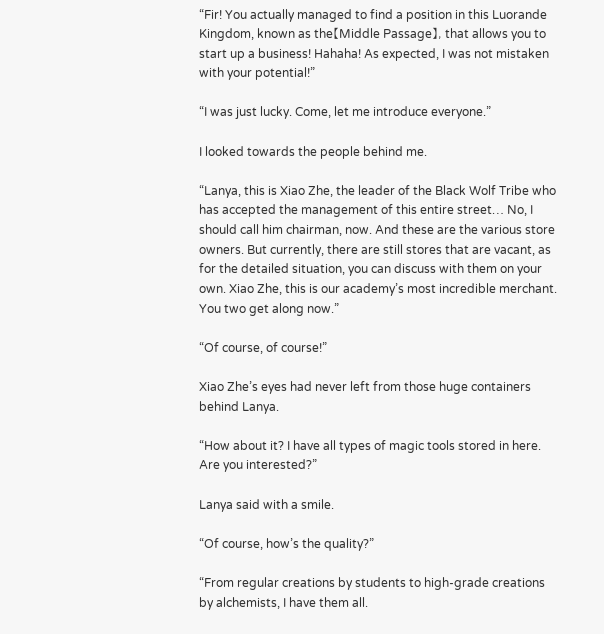“Fir! You actually managed to find a position in this Luorande Kingdom, known as the【Middle Passage】, that allows you to start up a business! Hahaha! As expected, I was not mistaken with your potential!”

“I was just lucky. Come, let me introduce everyone.”

I looked towards the people behind me.

“Lanya, this is Xiao Zhe, the leader of the Black Wolf Tribe who has accepted the management of this entire street… No, I should call him chairman, now. And these are the various store owners. But currently, there are still stores that are vacant, as for the detailed situation, you can discuss with them on your own. Xiao Zhe, this is our academy’s most incredible merchant. You two get along now.”

“Of course, of course!”

Xiao Zhe’s eyes had never left from those huge containers behind Lanya.

“How about it? I have all types of magic tools stored in here. Are you interested?”

Lanya said with a smile.

“Of course, how’s the quality?”

“From regular creations by students to high-grade creations by alchemists, I have them all.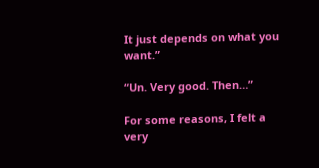It just depends on what you want.”

“Un. Very good. Then…”

For some reasons, I felt a very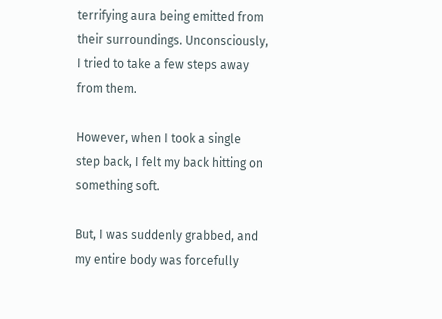terrifying aura being emitted from their surroundings. Unconsciously, I tried to take a few steps away from them.

However, when I took a single step back, I felt my back hitting on something soft.

But, I was suddenly grabbed, and my entire body was forcefully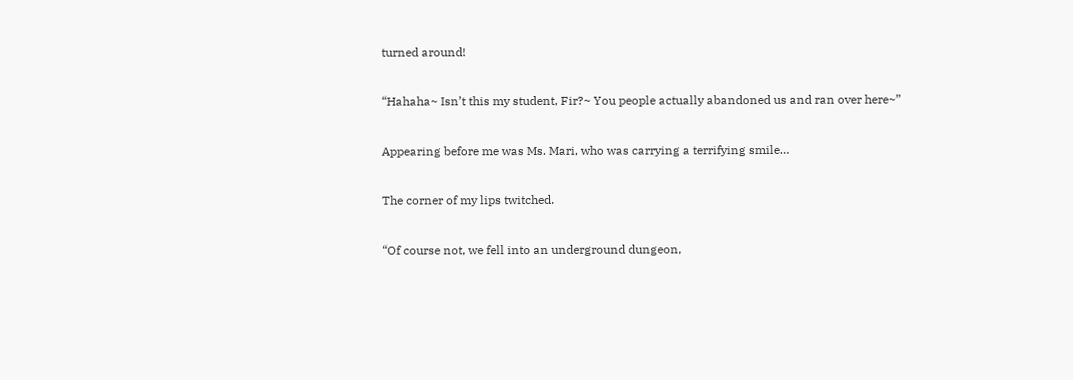turned around!

“Hahaha~ Isn’t this my student, Fir?~ You people actually abandoned us and ran over here~”

Appearing before me was Ms. Mari, who was carrying a terrifying smile…

The corner of my lips twitched.

“Of course not, we fell into an underground dungeon,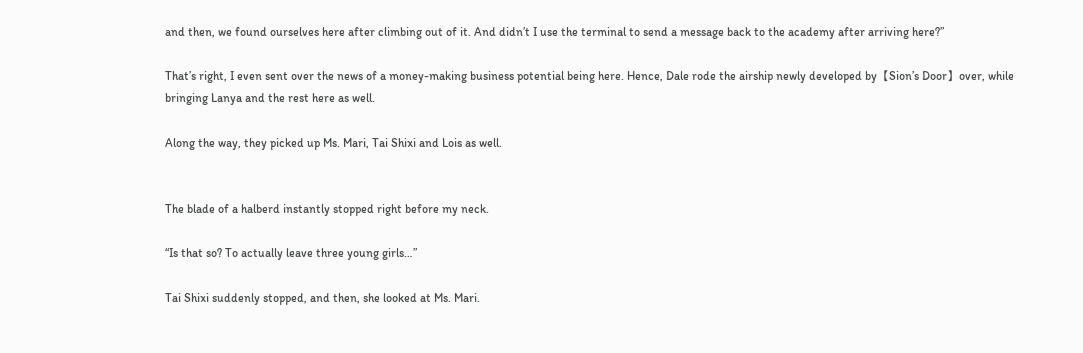and then, we found ourselves here after climbing out of it. And didn’t I use the terminal to send a message back to the academy after arriving here?”

That’s right, I even sent over the news of a money-making business potential being here. Hence, Dale rode the airship newly developed by【Sion’s Door】over, while bringing Lanya and the rest here as well.

Along the way, they picked up Ms. Mari, Tai Shixi and Lois as well.


The blade of a halberd instantly stopped right before my neck.

“Is that so? To actually leave three young girls…”

Tai Shixi suddenly stopped, and then, she looked at Ms. Mari.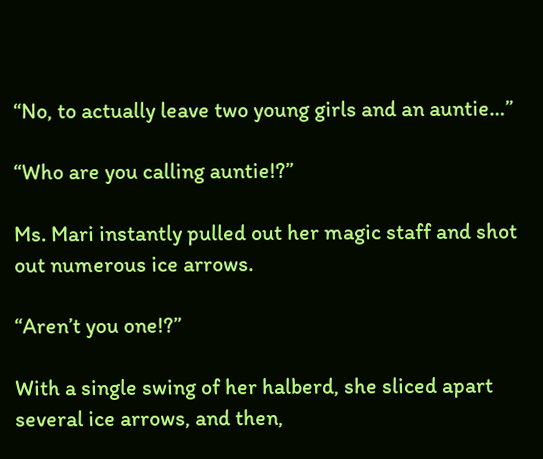“No, to actually leave two young girls and an auntie…”

“Who are you calling auntie!?”

Ms. Mari instantly pulled out her magic staff and shot out numerous ice arrows.

“Aren’t you one!?”

With a single swing of her halberd, she sliced apart several ice arrows, and then,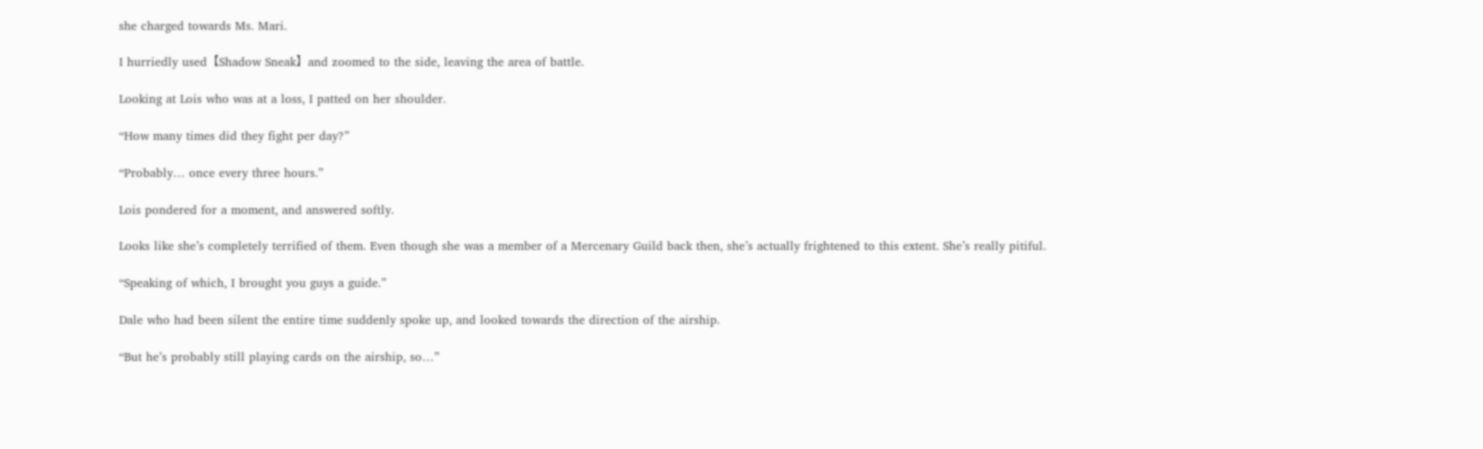she charged towards Ms. Mari.

I hurriedly used【Shadow Sneak】and zoomed to the side, leaving the area of battle.

Looking at Lois who was at a loss, I patted on her shoulder.

“How many times did they fight per day?”

“Probably… once every three hours.”

Lois pondered for a moment, and answered softly.

Looks like she’s completely terrified of them. Even though she was a member of a Mercenary Guild back then, she’s actually frightened to this extent. She’s really pitiful.

“Speaking of which, I brought you guys a guide.”

Dale who had been silent the entire time suddenly spoke up, and looked towards the direction of the airship.

“But he’s probably still playing cards on the airship, so…”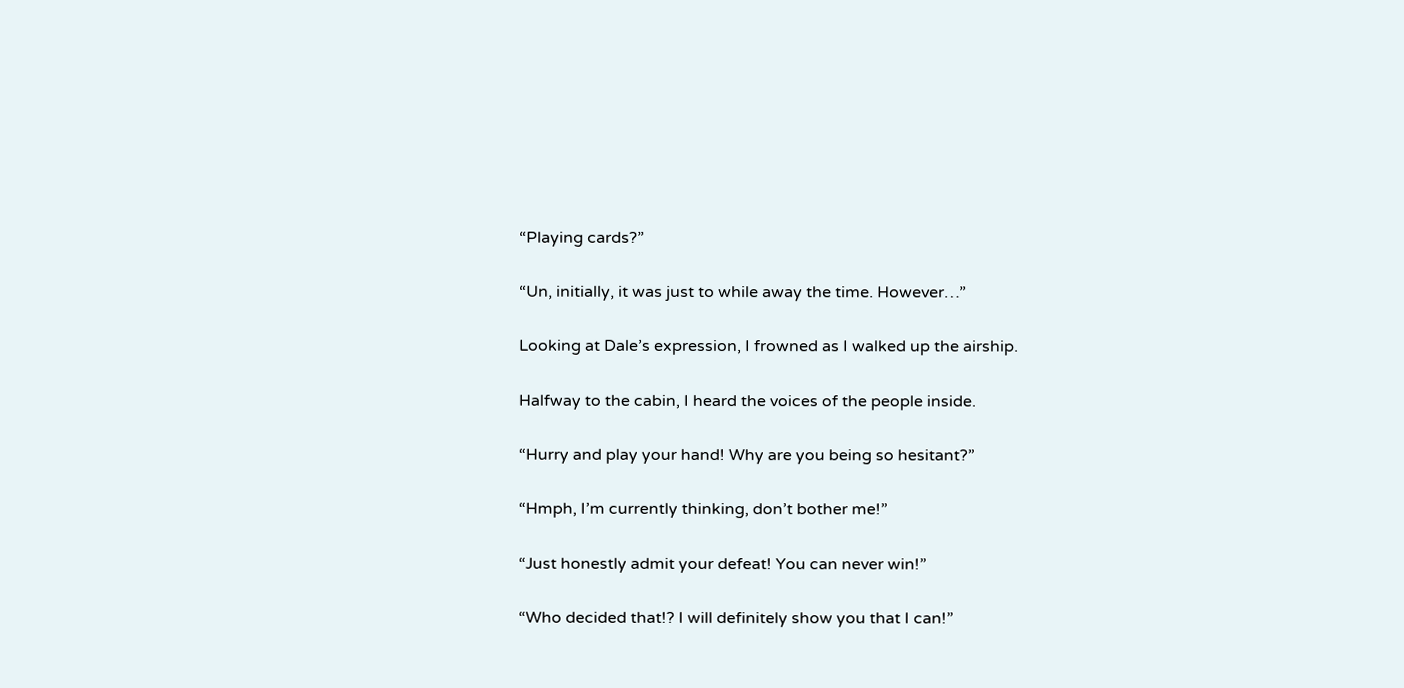“Playing cards?”

“Un, initially, it was just to while away the time. However…”

Looking at Dale’s expression, I frowned as I walked up the airship.

Halfway to the cabin, I heard the voices of the people inside.

“Hurry and play your hand! Why are you being so hesitant?”

“Hmph, I’m currently thinking, don’t bother me!”

“Just honestly admit your defeat! You can never win!”

“Who decided that!? I will definitely show you that I can!”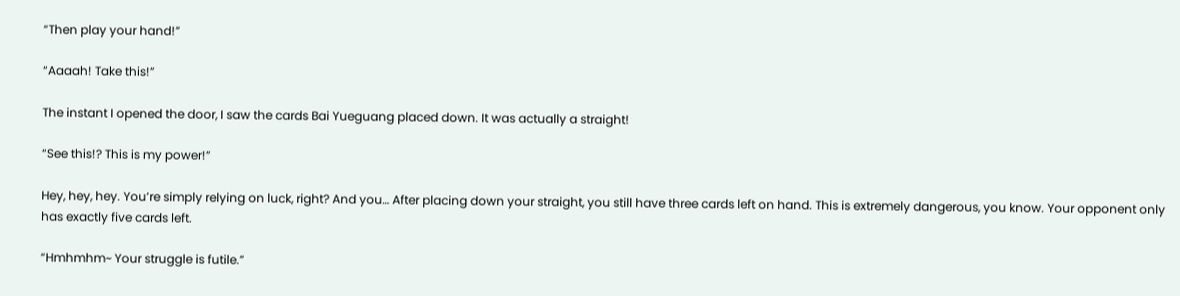“Then play your hand!”

“Aaaah! Take this!”

The instant I opened the door, I saw the cards Bai Yueguang placed down. It was actually a straight!

“See this!? This is my power!”

Hey, hey, hey. You’re simply relying on luck, right? And you… After placing down your straight, you still have three cards left on hand. This is extremely dangerous, you know. Your opponent only has exactly five cards left.

“Hmhmhm~ Your struggle is futile.”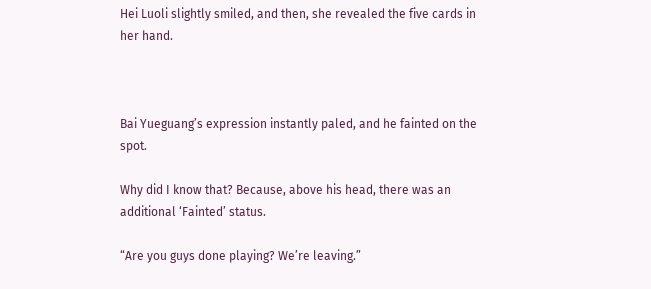Hei Luoli slightly smiled, and then, she revealed the five cards in her hand.



Bai Yueguang’s expression instantly paled, and he fainted on the spot.

Why did I know that? Because, above his head, there was an additional ‘Fainted’ status.

“Are you guys done playing? We’re leaving.”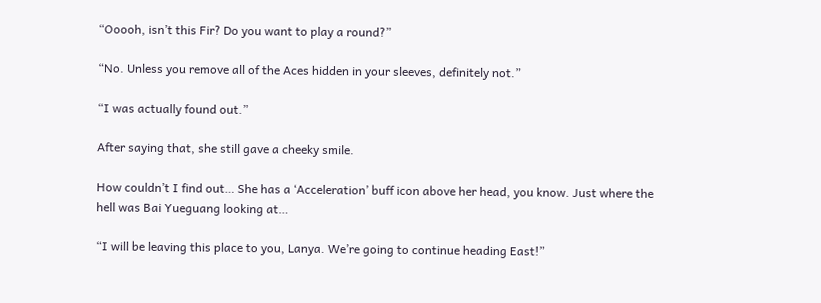“Ooooh, isn’t this Fir? Do you want to play a round?”

“No. Unless you remove all of the Aces hidden in your sleeves, definitely not.”

“I was actually found out.”

After saying that, she still gave a cheeky smile.

How couldn’t I find out… She has a ‘Acceleration’ buff icon above her head, you know. Just where the hell was Bai Yueguang looking at…

“I will be leaving this place to you, Lanya. We’re going to continue heading East!”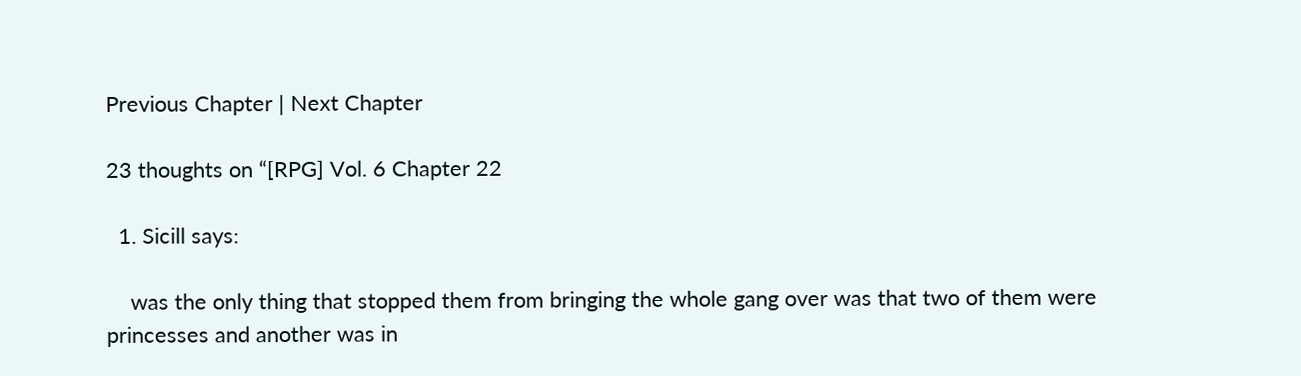Previous Chapter | Next Chapter

23 thoughts on “[RPG] Vol. 6 Chapter 22

  1. Sicill says:

    was the only thing that stopped them from bringing the whole gang over was that two of them were princesses and another was in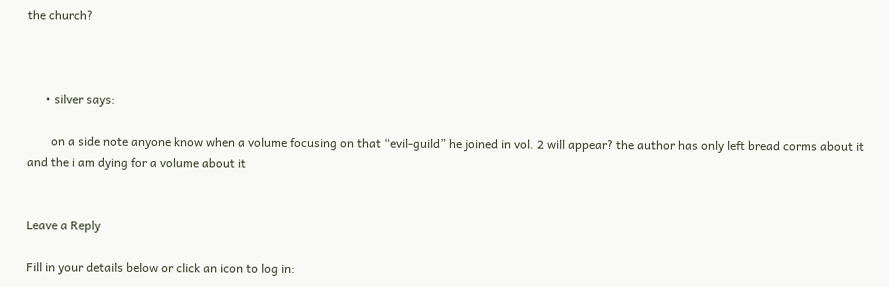the church?



      • silver says:

        on a side note anyone know when a volume focusing on that “evil-guild” he joined in vol. 2 will appear? the author has only left bread corms about it and the i am dying for a volume about it


Leave a Reply

Fill in your details below or click an icon to log in: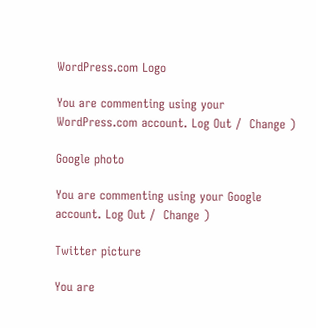WordPress.com Logo

You are commenting using your WordPress.com account. Log Out /  Change )

Google photo

You are commenting using your Google account. Log Out /  Change )

Twitter picture

You are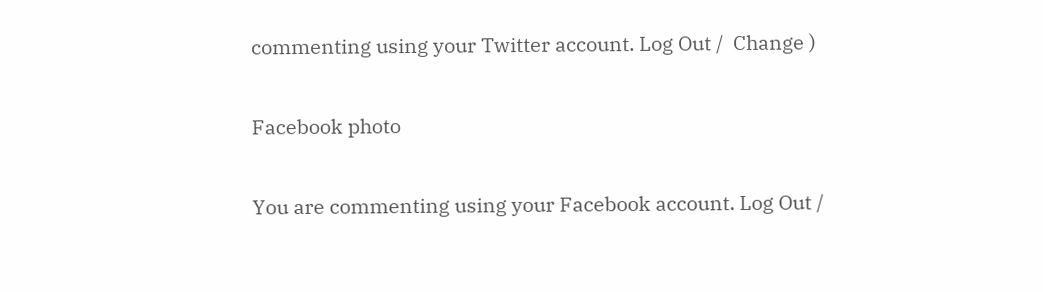commenting using your Twitter account. Log Out /  Change )

Facebook photo

You are commenting using your Facebook account. Log Out /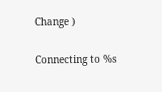Change )

Connecting to %s